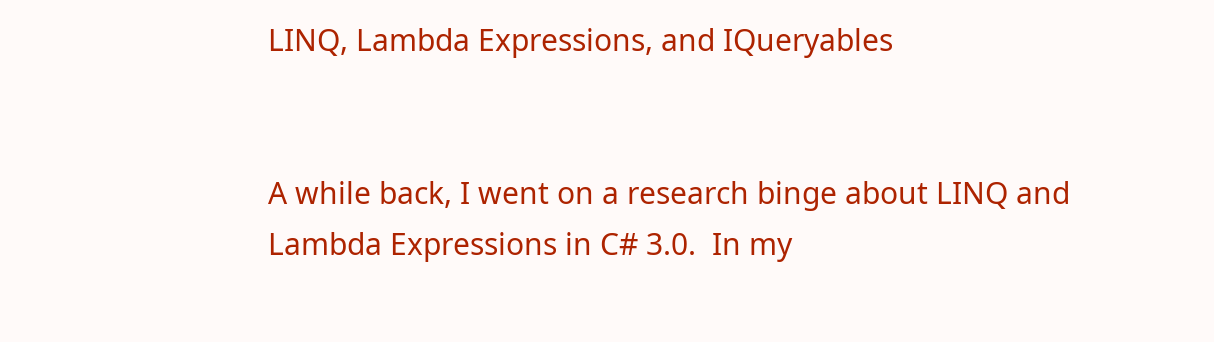LINQ, Lambda Expressions, and IQueryables


A while back, I went on a research binge about LINQ and Lambda Expressions in C# 3.0.  In my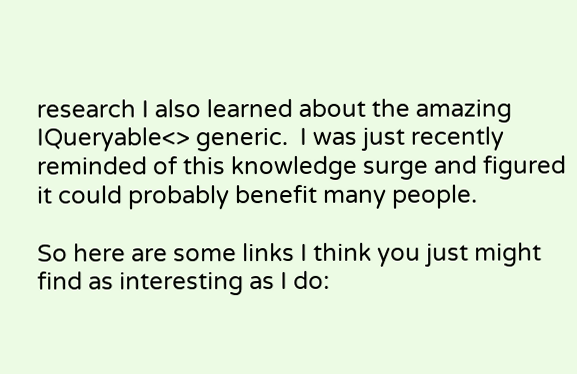research I also learned about the amazing IQueryable<> generic.  I was just recently reminded of this knowledge surge and figured it could probably benefit many people.

So here are some links I think you just might find as interesting as I do: